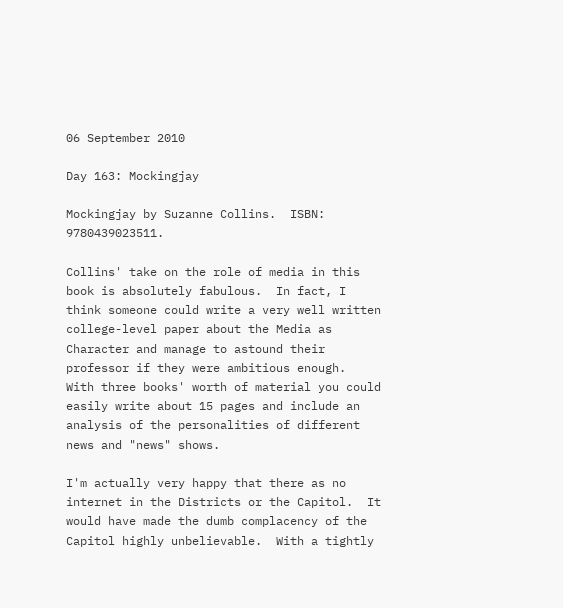06 September 2010

Day 163: Mockingjay

Mockingjay by Suzanne Collins.  ISBN: 9780439023511.

Collins' take on the role of media in this book is absolutely fabulous.  In fact, I think someone could write a very well written college-level paper about the Media as Character and manage to astound their professor if they were ambitious enough.  With three books' worth of material you could easily write about 15 pages and include an analysis of the personalities of different news and "news" shows.

I'm actually very happy that there as no internet in the Districts or the Capitol.  It would have made the dumb complacency of the Capitol highly unbelievable.  With a tightly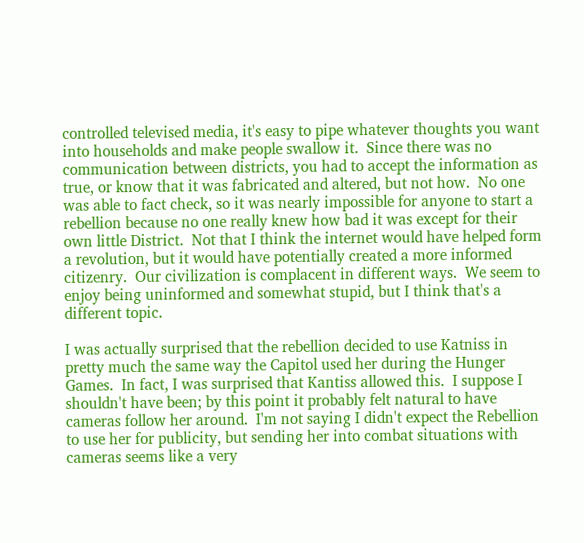controlled televised media, it's easy to pipe whatever thoughts you want into households and make people swallow it.  Since there was no communication between districts, you had to accept the information as true, or know that it was fabricated and altered, but not how.  No one was able to fact check, so it was nearly impossible for anyone to start a rebellion because no one really knew how bad it was except for their own little District.  Not that I think the internet would have helped form a revolution, but it would have potentially created a more informed citizenry.  Our civilization is complacent in different ways.  We seem to enjoy being uninformed and somewhat stupid, but I think that's a different topic.

I was actually surprised that the rebellion decided to use Katniss in pretty much the same way the Capitol used her during the Hunger Games.  In fact, I was surprised that Kantiss allowed this.  I suppose I shouldn't have been; by this point it probably felt natural to have cameras follow her around.  I'm not saying I didn't expect the Rebellion to use her for publicity, but sending her into combat situations with cameras seems like a very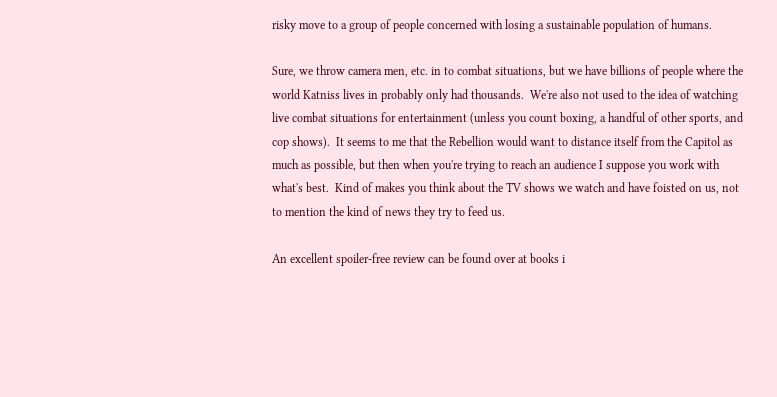risky move to a group of people concerned with losing a sustainable population of humans.

Sure, we throw camera men, etc. in to combat situations, but we have billions of people where the world Katniss lives in probably only had thousands.  We're also not used to the idea of watching live combat situations for entertainment (unless you count boxing, a handful of other sports, and cop shows).  It seems to me that the Rebellion would want to distance itself from the Capitol as much as possible, but then when you're trying to reach an audience I suppose you work with what's best.  Kind of makes you think about the TV shows we watch and have foisted on us, not to mention the kind of news they try to feed us.

An excellent spoiler-free review can be found over at books i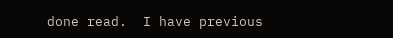done read.  I have previous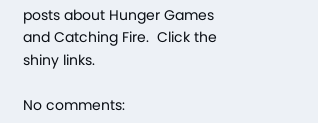posts about Hunger Games and Catching Fire.  Click the shiny links.

No comments: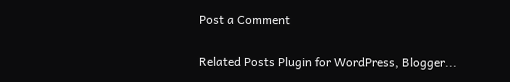Post a Comment

Related Posts Plugin for WordPress, Blogger...